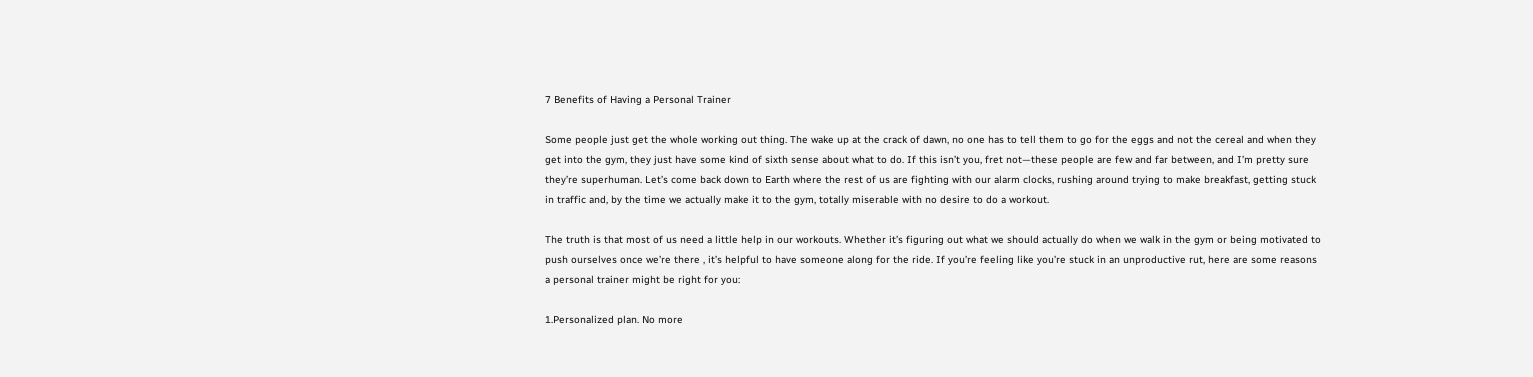7 Benefits of Having a Personal Trainer

Some people just get the whole working out thing. The wake up at the crack of dawn, no one has to tell them to go for the eggs and not the cereal and when they get into the gym, they just have some kind of sixth sense about what to do. If this isn’t you, fret not—these people are few and far between, and I’m pretty sure they’re superhuman. Let’s come back down to Earth where the rest of us are fighting with our alarm clocks, rushing around trying to make breakfast, getting stuck in traffic and, by the time we actually make it to the gym, totally miserable with no desire to do a workout.

The truth is that most of us need a little help in our workouts. Whether it’s figuring out what we should actually do when we walk in the gym or being motivated to push ourselves once we’re there , it’s helpful to have someone along for the ride. If you’re feeling like you’re stuck in an unproductive rut, here are some reasons a personal trainer might be right for you:

1.Personalized plan. No more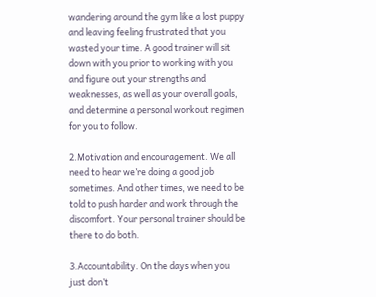wandering around the gym like a lost puppy and leaving feeling frustrated that you wasted your time. A good trainer will sit down with you prior to working with you and figure out your strengths and weaknesses, as well as your overall goals, and determine a personal workout regimen for you to follow.

2.Motivation and encouragement. We all need to hear we’re doing a good job sometimes. And other times, we need to be told to push harder and work through the discomfort. Your personal trainer should be there to do both.

3.Accountability. On the days when you just don’t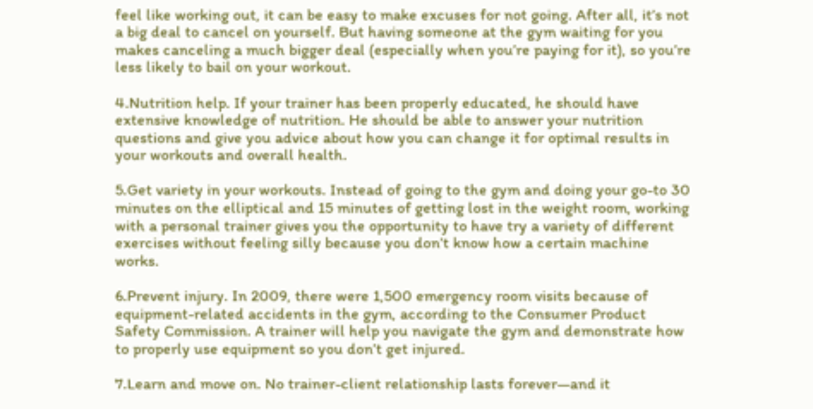feel like working out, it can be easy to make excuses for not going. After all, it’s not a big deal to cancel on yourself. But having someone at the gym waiting for you makes canceling a much bigger deal (especially when you’re paying for it), so you’re less likely to bail on your workout.

4.Nutrition help. If your trainer has been properly educated, he should have extensive knowledge of nutrition. He should be able to answer your nutrition questions and give you advice about how you can change it for optimal results in your workouts and overall health.

5.Get variety in your workouts. Instead of going to the gym and doing your go-to 30 minutes on the elliptical and 15 minutes of getting lost in the weight room, working with a personal trainer gives you the opportunity to have try a variety of different exercises without feeling silly because you don’t know how a certain machine works.

6.Prevent injury. In 2009, there were 1,500 emergency room visits because of equipment-related accidents in the gym, according to the Consumer Product Safety Commission. A trainer will help you navigate the gym and demonstrate how to properly use equipment so you don’t get injured.

7.Learn and move on. No trainer-client relationship lasts forever—and it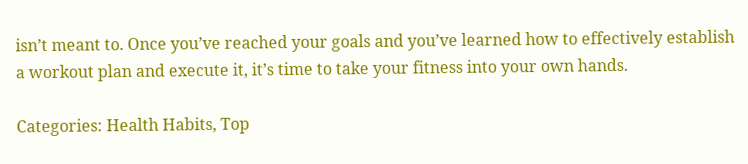isn’t meant to. Once you’ve reached your goals and you’ve learned how to effectively establish a workout plan and execute it, it’s time to take your fitness into your own hands.

Categories: Health Habits, Top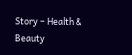Story – Health & Beauty